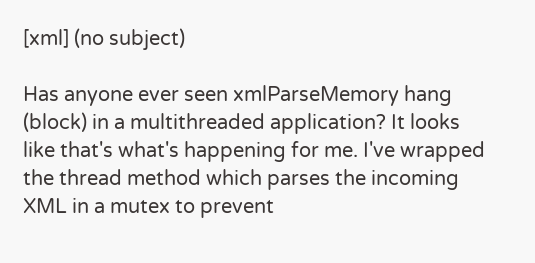[xml] (no subject)

Has anyone ever seen xmlParseMemory hang (block) in a multithreaded application? It looks like that's what's happening for me. I've wrapped the thread method which parses the incoming XML in a mutex to prevent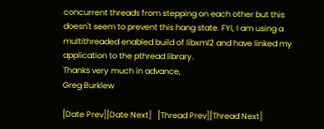concurrent threads from stepping on each other but this doesn't seem to prevent this hang state. FYI, I am using a multithreaded enabled build of libxml2 and have linked my application to the pthread library.
Thanks very much in advance,
Greg Burklew

[Date Prev][Date Next]   [Thread Prev][Thread Next]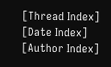[Thread Index] [Date Index] [Author Index]